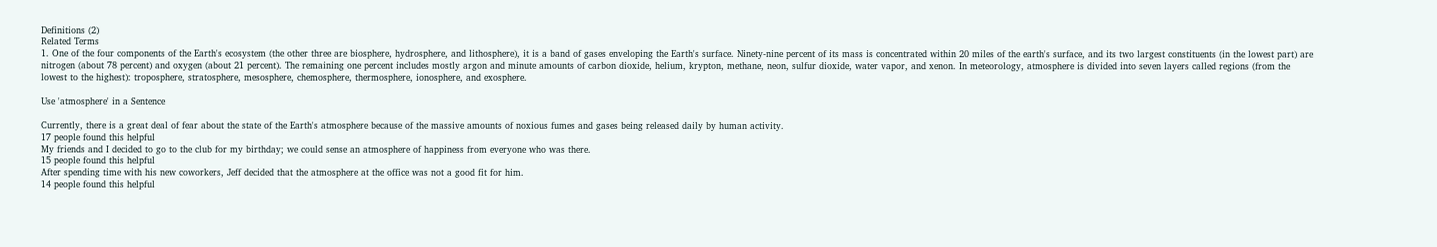Definitions (2)
Related Terms
1. One of the four components of the Earth's ecosystem (the other three are biosphere, hydrosphere, and lithosphere), it is a band of gases enveloping the Earth's surface. Ninety-nine percent of its mass is concentrated within 20 miles of the earth's surface, and its two largest constituents (in the lowest part) are nitrogen (about 78 percent) and oxygen (about 21 percent). The remaining one percent includes mostly argon and minute amounts of carbon dioxide, helium, krypton, methane, neon, sulfur dioxide, water vapor, and xenon. In meteorology, atmosphere is divided into seven layers called regions (from the lowest to the highest): troposphere, stratosphere, mesosphere, chemosphere, thermosphere, ionosphere, and exosphere.

Use 'atmosphere' in a Sentence

Currently, there is a great deal of fear about the state of the Earth's atmosphere because of the massive amounts of noxious fumes and gases being released daily by human activity.
17 people found this helpful
My friends and I decided to go to the club for my birthday; we could sense an atmosphere of happiness from everyone who was there.
15 people found this helpful
After spending time with his new coworkers, Jeff decided that the atmosphere at the office was not a good fit for him.
14 people found this helpful